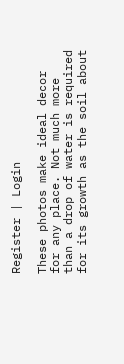Register | Login

These photos make ideal decor for any place. Not much more than a drop of water is required for its growth as the soil about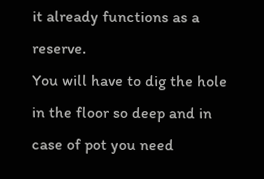it already functions as a reserve.
You will have to dig the hole in the floor so deep and in case of pot you need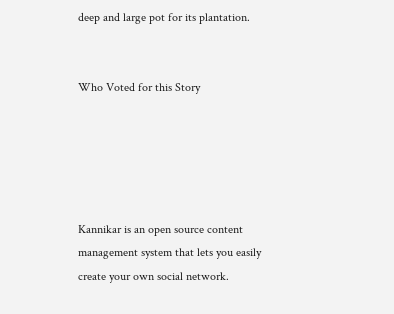deep and large pot for its plantation.


Who Voted for this Story





Kannikar is an open source content management system that lets you easily create your own social network.